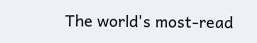The world's most-read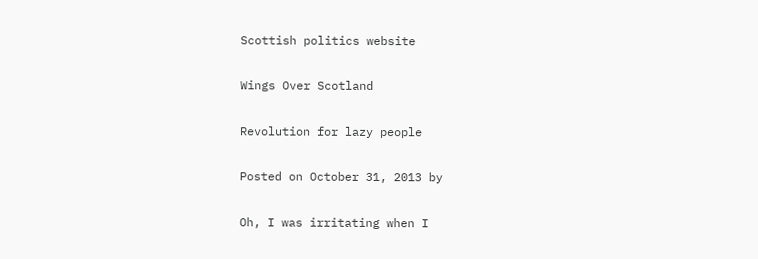Scottish politics website

Wings Over Scotland

Revolution for lazy people

Posted on October 31, 2013 by

Oh, I was irritating when I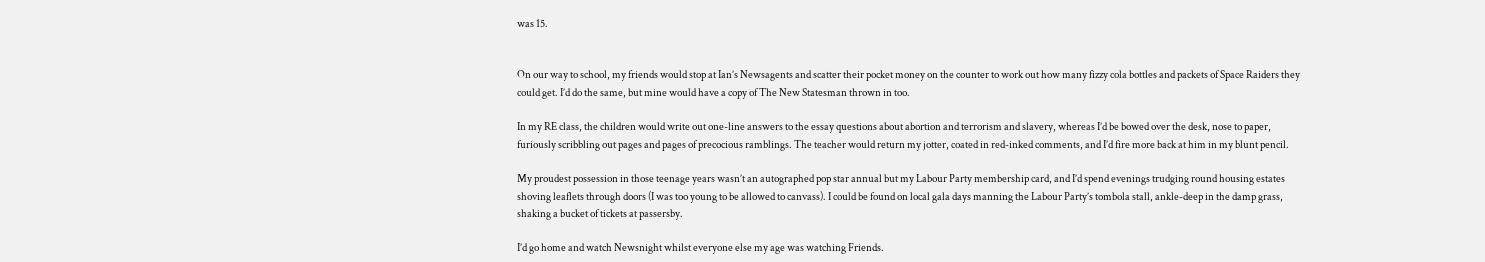was 15.


On our way to school, my friends would stop at Ian’s Newsagents and scatter their pocket money on the counter to work out how many fizzy cola bottles and packets of Space Raiders they could get. I’d do the same, but mine would have a copy of The New Statesman thrown in too.

In my RE class, the children would write out one-line answers to the essay questions about abortion and terrorism and slavery, whereas I’d be bowed over the desk, nose to paper, furiously scribbling out pages and pages of precocious ramblings. The teacher would return my jotter, coated in red-inked comments, and I’d fire more back at him in my blunt pencil.

My proudest possession in those teenage years wasn’t an autographed pop star annual but my Labour Party membership card, and I’d spend evenings trudging round housing estates shoving leaflets through doors (I was too young to be allowed to canvass). I could be found on local gala days manning the Labour Party’s tombola stall, ankle-deep in the damp grass, shaking a bucket of tickets at passersby.

I’d go home and watch Newsnight whilst everyone else my age was watching Friends.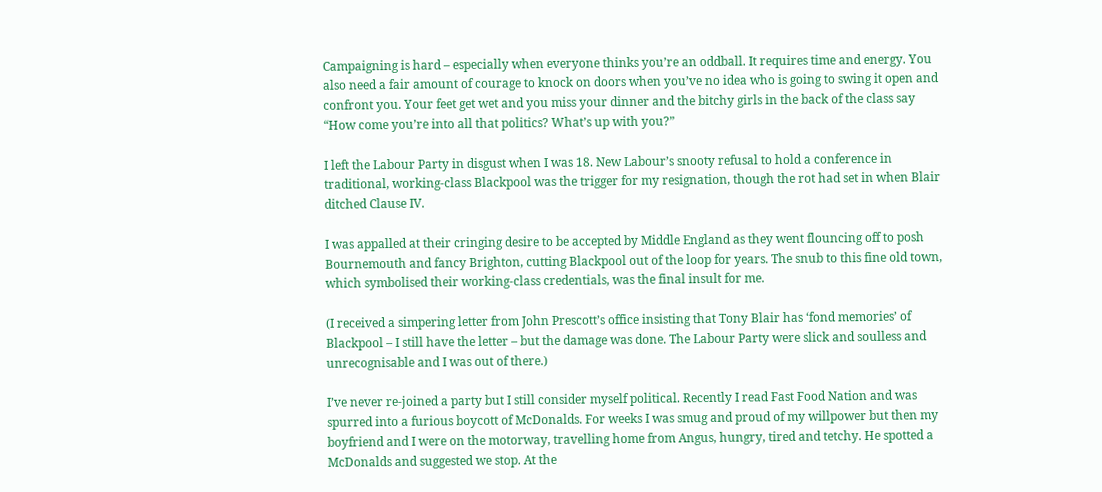Campaigning is hard – especially when everyone thinks you’re an oddball. It requires time and energy. You also need a fair amount of courage to knock on doors when you’ve no idea who is going to swing it open and confront you. Your feet get wet and you miss your dinner and the bitchy girls in the back of the class say “How come you’re into all that politics? What’s up with you?”

I left the Labour Party in disgust when I was 18. New Labour’s snooty refusal to hold a conference in traditional, working-class Blackpool was the trigger for my resignation, though the rot had set in when Blair ditched Clause IV.

I was appalled at their cringing desire to be accepted by Middle England as they went flouncing off to posh Bournemouth and fancy Brighton, cutting Blackpool out of the loop for years. The snub to this fine old town, which symbolised their working-class credentials, was the final insult for me.

(I received a simpering letter from John Prescott’s office insisting that Tony Blair has ‘fond memories’ of Blackpool – I still have the letter – but the damage was done. The Labour Party were slick and soulless and unrecognisable and I was out of there.)

I’ve never re-joined a party but I still consider myself political. Recently I read Fast Food Nation and was spurred into a furious boycott of McDonalds. For weeks I was smug and proud of my willpower but then my boyfriend and I were on the motorway, travelling home from Angus, hungry, tired and tetchy. He spotted a McDonalds and suggested we stop. At the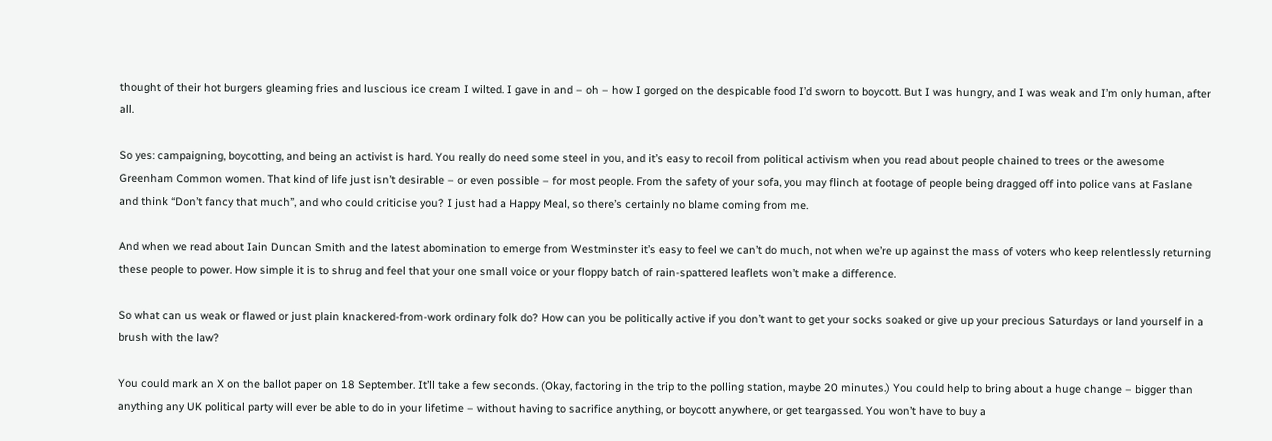thought of their hot burgers gleaming fries and luscious ice cream I wilted. I gave in and – oh – how I gorged on the despicable food I’d sworn to boycott. But I was hungry, and I was weak and I’m only human, after all.

So yes: campaigning, boycotting, and being an activist is hard. You really do need some steel in you, and it’s easy to recoil from political activism when you read about people chained to trees or the awesome Greenham Common women. That kind of life just isn’t desirable – or even possible – for most people. From the safety of your sofa, you may flinch at footage of people being dragged off into police vans at Faslane and think “Don’t fancy that much”, and who could criticise you? I just had a Happy Meal, so there’s certainly no blame coming from me.

And when we read about Iain Duncan Smith and the latest abomination to emerge from Westminster it’s easy to feel we can’t do much, not when we’re up against the mass of voters who keep relentlessly returning these people to power. How simple it is to shrug and feel that your one small voice or your floppy batch of rain-spattered leaflets won’t make a difference.

So what can us weak or flawed or just plain knackered-from-work ordinary folk do? How can you be politically active if you don’t want to get your socks soaked or give up your precious Saturdays or land yourself in a brush with the law?

You could mark an X on the ballot paper on 18 September. It’ll take a few seconds. (Okay, factoring in the trip to the polling station, maybe 20 minutes.) You could help to bring about a huge change – bigger than anything any UK political party will ever be able to do in your lifetime – without having to sacrifice anything, or boycott anywhere, or get teargassed. You won’t have to buy a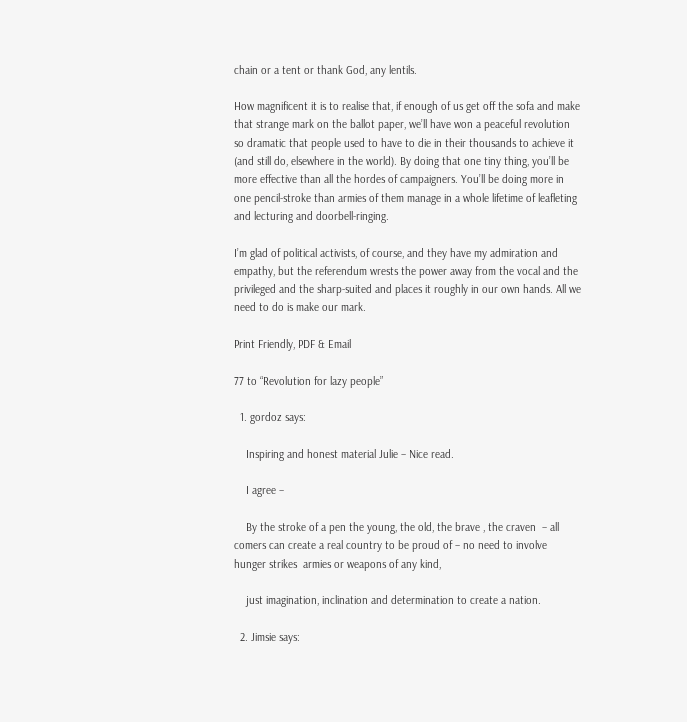chain or a tent or thank God, any lentils.

How magnificent it is to realise that, if enough of us get off the sofa and make that strange mark on the ballot paper, we’ll have won a peaceful revolution so dramatic that people used to have to die in their thousands to achieve it (and still do, elsewhere in the world). By doing that one tiny thing, you’ll be more effective than all the hordes of campaigners. You’ll be doing more in one pencil-stroke than armies of them manage in a whole lifetime of leafleting and lecturing and doorbell-ringing.

I’m glad of political activists, of course, and they have my admiration and empathy, but the referendum wrests the power away from the vocal and the privileged and the sharp-suited and places it roughly in our own hands. All we need to do is make our mark.

Print Friendly, PDF & Email

77 to “Revolution for lazy people”

  1. gordoz says:

    Inspiring and honest material Julie – Nice read.

    I agree –

    By the stroke of a pen the young, the old, the brave , the craven  – all comers can create a real country to be proud of – no need to involve hunger strikes  armies or weapons of any kind,

    just imagination, inclination and determination to create a nation.

  2. Jimsie says: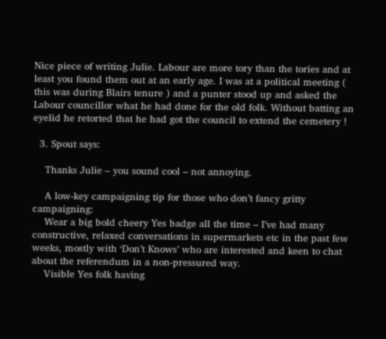Nice piece of writing Julie. Labour are more tory than the tories and at least you found them out at an early age. I was at a political meeting ( this was during Blairs tenure ) and a punter stood up and asked the Labour councillor what he had done for the old folk. Without batting an eyelid he retorted that he had got the council to extend the cemetery !

  3. Spout says:

    Thanks Julie – you sound cool – not annoying.

    A low-key campaigning tip for those who don’t fancy gritty campaigning:
    Wear a big bold cheery Yes badge all the time – I’ve had many constructive, relaxed conversations in supermarkets etc in the past few weeks, mostly with ‘Don’t Knows’ who are interested and keen to chat about the referendum in a non-pressured way.
    Visible Yes folk having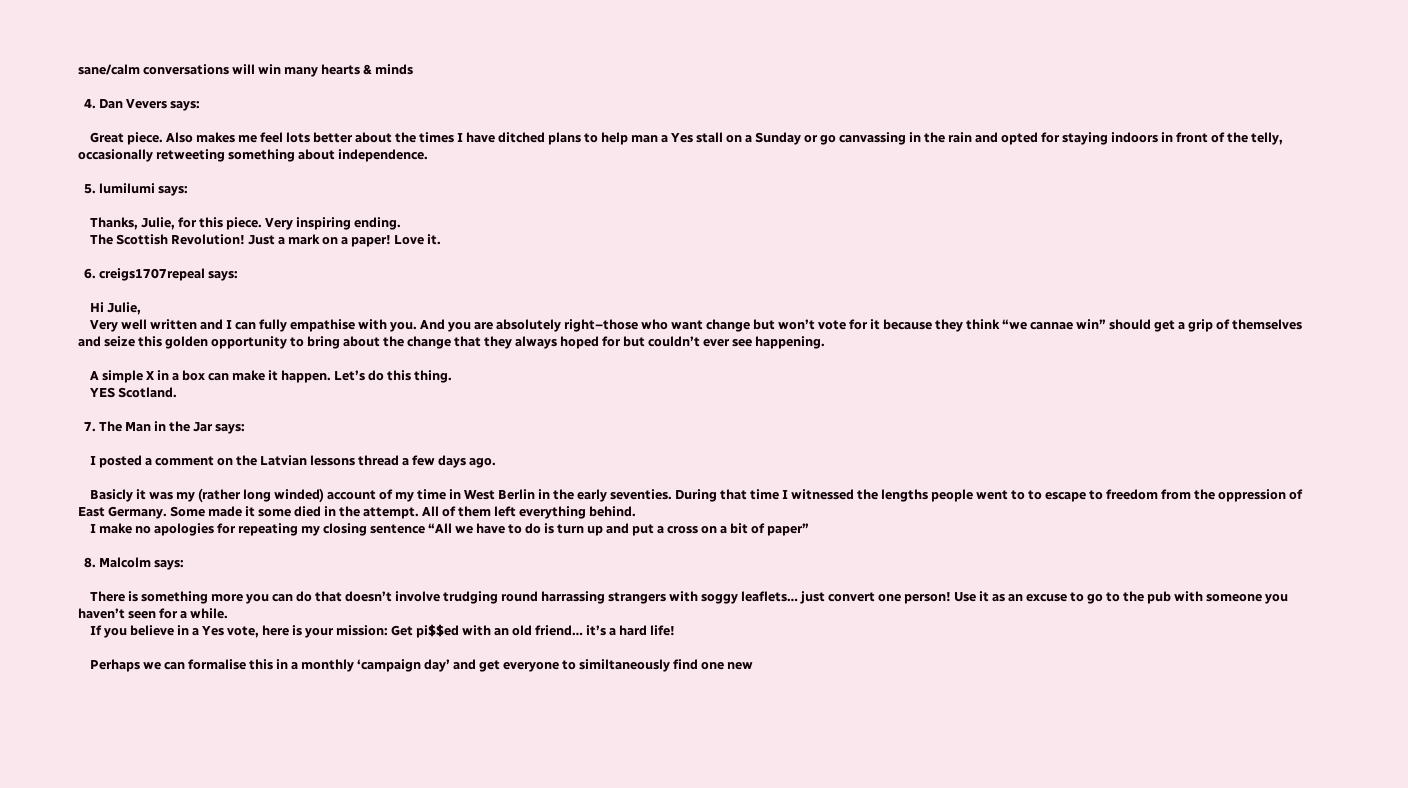sane/calm conversations will win many hearts & minds

  4. Dan Vevers says:

    Great piece. Also makes me feel lots better about the times I have ditched plans to help man a Yes stall on a Sunday or go canvassing in the rain and opted for staying indoors in front of the telly, occasionally retweeting something about independence.

  5. lumilumi says:

    Thanks, Julie, for this piece. Very inspiring ending.
    The Scottish Revolution! Just a mark on a paper! Love it.

  6. creigs1707repeal says:

    Hi Julie,
    Very well written and I can fully empathise with you. And you are absolutely right–those who want change but won’t vote for it because they think “we cannae win” should get a grip of themselves and seize this golden opportunity to bring about the change that they always hoped for but couldn’t ever see happening.

    A simple X in a box can make it happen. Let’s do this thing.
    YES Scotland.

  7. The Man in the Jar says:

    I posted a comment on the Latvian lessons thread a few days ago.

    Basicly it was my (rather long winded) account of my time in West Berlin in the early seventies. During that time I witnessed the lengths people went to to escape to freedom from the oppression of East Germany. Some made it some died in the attempt. All of them left everything behind.
    I make no apologies for repeating my closing sentence “All we have to do is turn up and put a cross on a bit of paper”

  8. Malcolm says:

    There is something more you can do that doesn’t involve trudging round harrassing strangers with soggy leaflets… just convert one person! Use it as an excuse to go to the pub with someone you haven’t seen for a while.
    If you believe in a Yes vote, here is your mission: Get pi$$ed with an old friend… it’s a hard life!

    Perhaps we can formalise this in a monthly ‘campaign day’ and get everyone to similtaneously find one new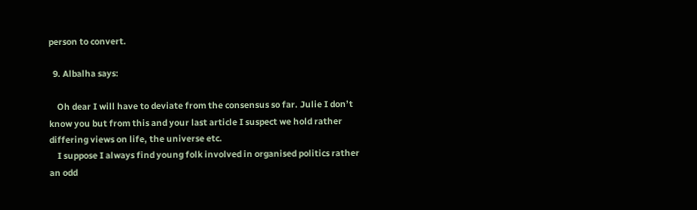person to convert.

  9. Albalha says:

    Oh dear I will have to deviate from the consensus so far. Julie I don’t know you but from this and your last article I suspect we hold rather differing views on life, the universe etc.
    I suppose I always find young folk involved in organised politics rather an odd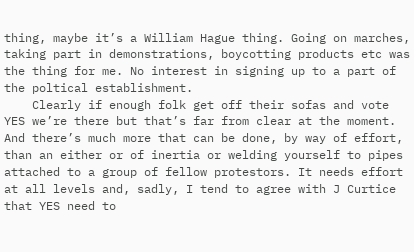thing, maybe it’s a William Hague thing. Going on marches, taking part in demonstrations, boycotting products etc was the thing for me. No interest in signing up to a part of the poltical establishment.
    Clearly if enough folk get off their sofas and vote YES we’re there but that’s far from clear at the moment. And there’s much more that can be done, by way of effort, than an either or of inertia or welding yourself to pipes attached to a group of fellow protestors. It needs effort at all levels and, sadly, I tend to agree with J Curtice that YES need to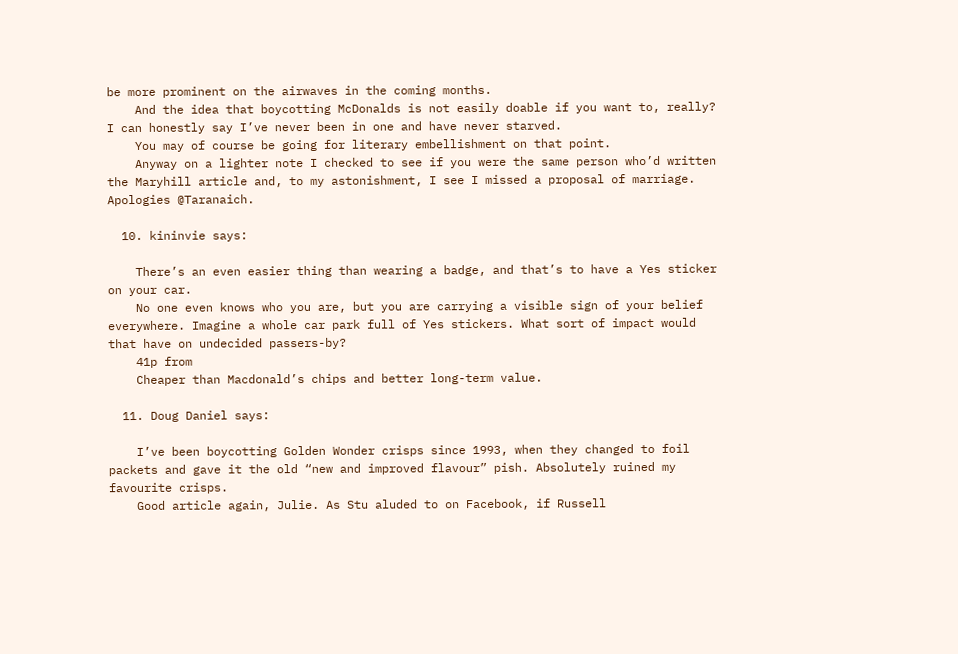be more prominent on the airwaves in the coming months.
    And the idea that boycotting McDonalds is not easily doable if you want to, really? I can honestly say I’ve never been in one and have never starved.
    You may of course be going for literary embellishment on that point.
    Anyway on a lighter note I checked to see if you were the same person who’d written the Maryhill article and, to my astonishment, I see I missed a proposal of marriage. Apologies @Taranaich.

  10. kininvie says:

    There’s an even easier thing than wearing a badge, and that’s to have a Yes sticker on your car.
    No one even knows who you are, but you are carrying a visible sign of your belief everywhere. Imagine a whole car park full of Yes stickers. What sort of impact would that have on undecided passers-by?
    41p from
    Cheaper than Macdonald’s chips and better long-term value.

  11. Doug Daniel says:

    I’ve been boycotting Golden Wonder crisps since 1993, when they changed to foil packets and gave it the old “new and improved flavour” pish. Absolutely ruined my favourite crisps.
    Good article again, Julie. As Stu aluded to on Facebook, if Russell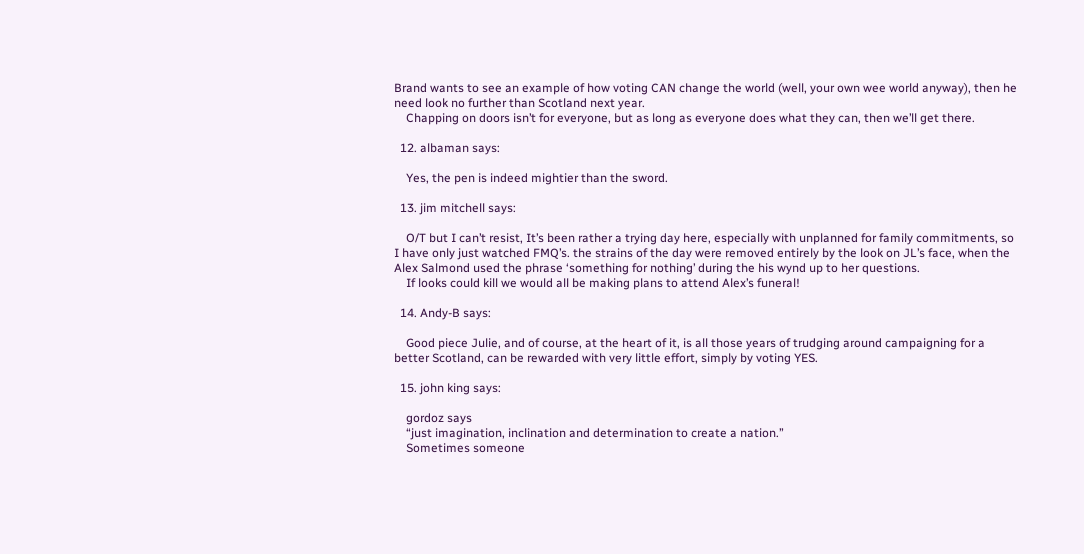Brand wants to see an example of how voting CAN change the world (well, your own wee world anyway), then he need look no further than Scotland next year.
    Chapping on doors isn’t for everyone, but as long as everyone does what they can, then we’ll get there.

  12. albaman says:

    Yes, the pen is indeed mightier than the sword.

  13. jim mitchell says:

    O/T but I can’t resist, It’s been rather a trying day here, especially with unplanned for family commitments, so I have only just watched FMQ’s. the strains of the day were removed entirely by the look on JL’s face, when the Alex Salmond used the phrase ‘something for nothing’ during the his wynd up to her questions.
    If looks could kill we would all be making plans to attend Alex’s funeral!

  14. Andy-B says:

    Good piece Julie, and of course, at the heart of it, is all those years of trudging around campaigning for a better Scotland, can be rewarded with very little effort, simply by voting YES.

  15. john king says:

    gordoz says
    “just imagination, inclination and determination to create a nation.”
    Sometimes someone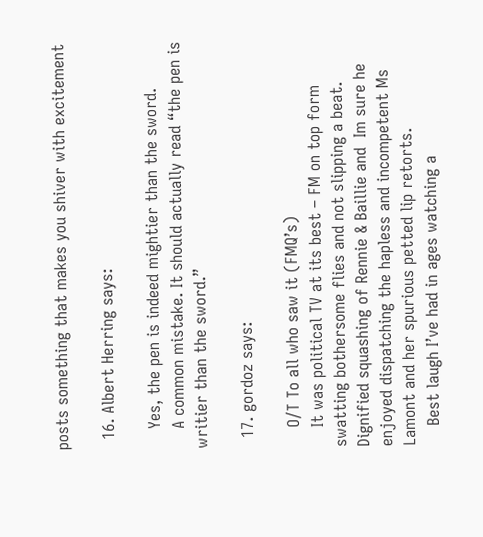posts something that makes you shiver with excitement

  16. Albert Herring says:

    Yes, the pen is indeed mightier than the sword.
    A common mistake. It should actually read “the pen is writier than the sword.”

  17. gordoz says:

    O/T To all who saw it (FMQ’s)
    It was political TV at its best – FM on top form swatting bothersome flies and not slipping a beat. Dignified squashing of Rennie & Baillie and  Im sure he enjoyed dispatching the hapless and incompetent Ms Lamont and her spurious petted lip retorts.
    Best laugh I’ve had in ages watching a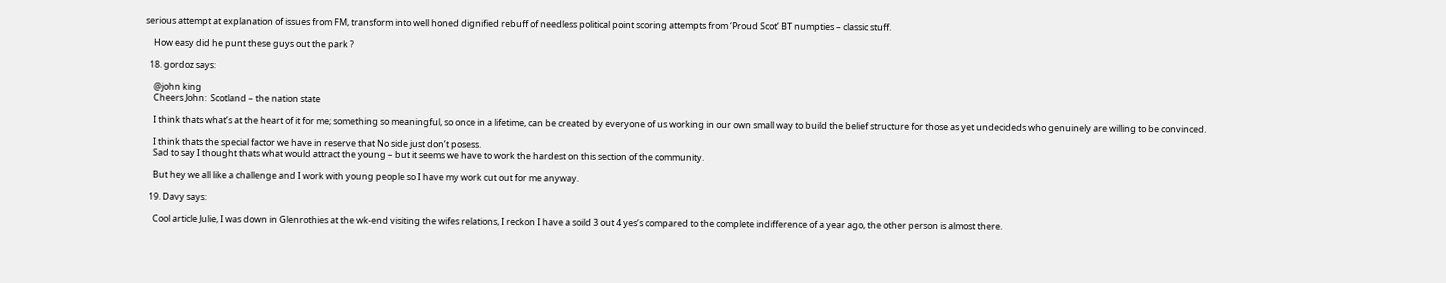serious attempt at explanation of issues from FM, transform into well honed dignified rebuff of needless political point scoring attempts from ‘Proud Scot’ BT numpties – classic stuff.

    How easy did he punt these guys out the park ?

  18. gordoz says:

    @john king
    Cheers John:  Scotland – the nation state

    I think thats what’s at the heart of it for me; something so meaningful, so once in a lifetime, can be created by everyone of us working in our own small way to build the belief structure for those as yet undecideds who genuinely are willing to be convinced.

    I think thats the special factor we have in reserve that No side just don’t posess.
    Sad to say I thought thats what would attract the young – but it seems we have to work the hardest on this section of the community.

    But hey we all like a challenge and I work with young people so I have my work cut out for me anyway.

  19. Davy says:

    Cool article Julie, I was down in Glenrothies at the wk-end visiting the wifes relations, I reckon I have a soild 3 out 4 yes’s compared to the complete indifference of a year ago, the other person is almost there.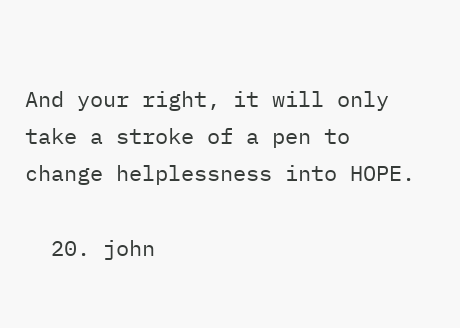And your right, it will only take a stroke of a pen to change helplessness into HOPE.

  20. john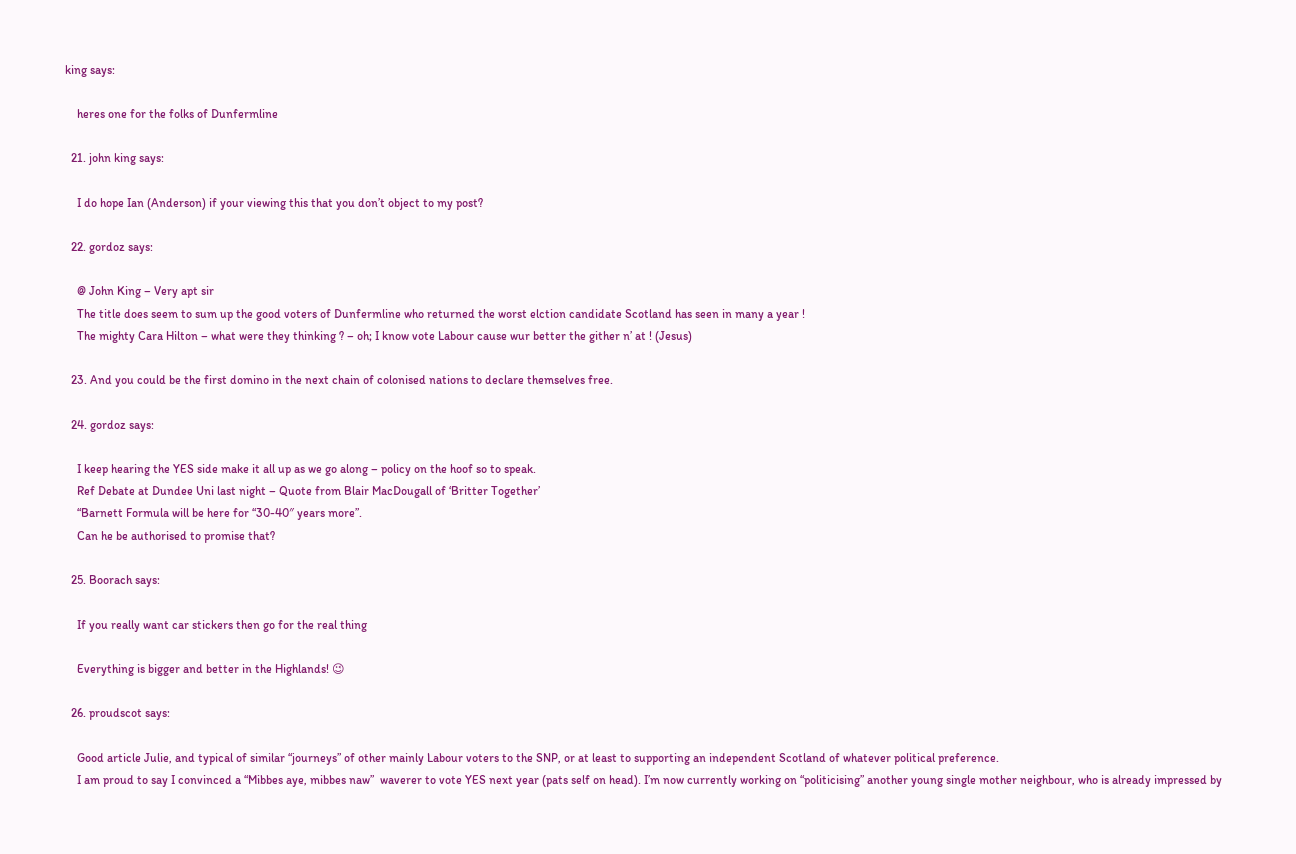king says:

    heres one for the folks of Dunfermline

  21. john king says:

    I do hope Ian (Anderson) if your viewing this that you don’t object to my post?

  22. gordoz says:

    @ John King – Very apt sir
    The title does seem to sum up the good voters of Dunfermline who returned the worst elction candidate Scotland has seen in many a year !
    The mighty Cara Hilton – what were they thinking ? – oh; I know vote Labour cause wur better the gither n’ at ! (Jesus)

  23. And you could be the first domino in the next chain of colonised nations to declare themselves free.

  24. gordoz says:

    I keep hearing the YES side make it all up as we go along – policy on the hoof so to speak.
    Ref Debate at Dundee Uni last night – Quote from Blair MacDougall of ‘Britter Together’
    “Barnett Formula will be here for “30-40″ years more”.
    Can he be authorised to promise that?

  25. Boorach says:

    If you really want car stickers then go for the real thing

    Everything is bigger and better in the Highlands! 😉

  26. proudscot says:

    Good article Julie, and typical of similar “journeys” of other mainly Labour voters to the SNP, or at least to supporting an independent Scotland of whatever political preference.
    I am proud to say I convinced a “Mibbes aye, mibbes naw”  waverer to vote YES next year (pats self on head). I’m now currently working on “politicising” another young single mother neighbour, who is already impressed by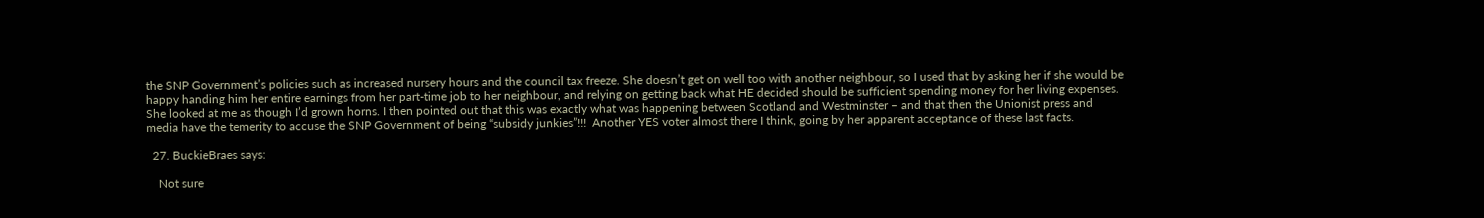the SNP Government’s policies such as increased nursery hours and the council tax freeze. She doesn’t get on well too with another neighbour, so I used that by asking her if she would be happy handing him her entire earnings from her part-time job to her neighbour, and relying on getting back what HE decided should be sufficient spending money for her living expenses. She looked at me as though I’d grown horns. I then pointed out that this was exactly what was happening between Scotland and Westminster – and that then the Unionist press and media have the temerity to accuse the SNP Government of being “subsidy junkies”!!!  Another YES voter almost there I think, going by her apparent acceptance of these last facts.

  27. BuckieBraes says:

    Not sure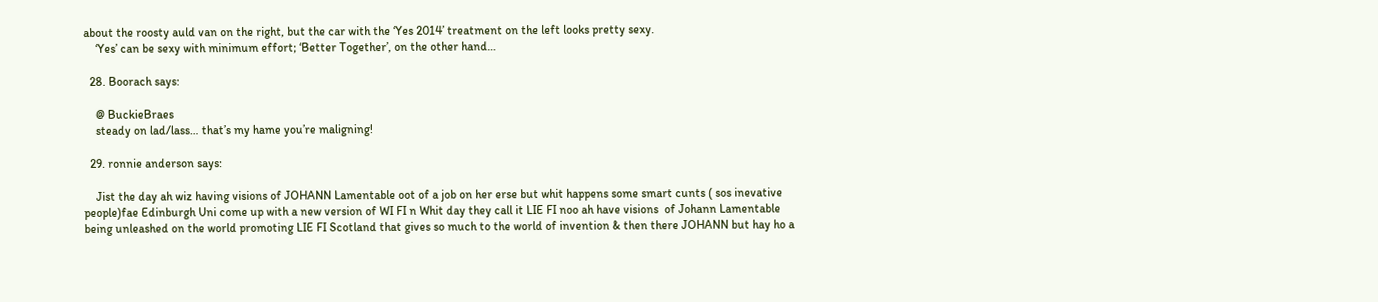about the roosty auld van on the right, but the car with the ‘Yes 2014’ treatment on the left looks pretty sexy.
    ‘Yes’ can be sexy with minimum effort; ‘Better Together’, on the other hand…

  28. Boorach says:

    @ BuckieBraes
    steady on lad/lass… that’s my hame you’re maligning!

  29. ronnie anderson says:

    Jist the day ah wiz having visions of JOHANN Lamentable oot of a job on her erse but whit happens some smart cunts ( sos inevative people)fae Edinburgh Uni come up with a new version of WI FI n Whit day they call it LIE FI noo ah have visions  of Johann Lamentable being unleashed on the world promoting LIE FI Scotland that gives so much to the world of invention & then there JOHANN but hay ho a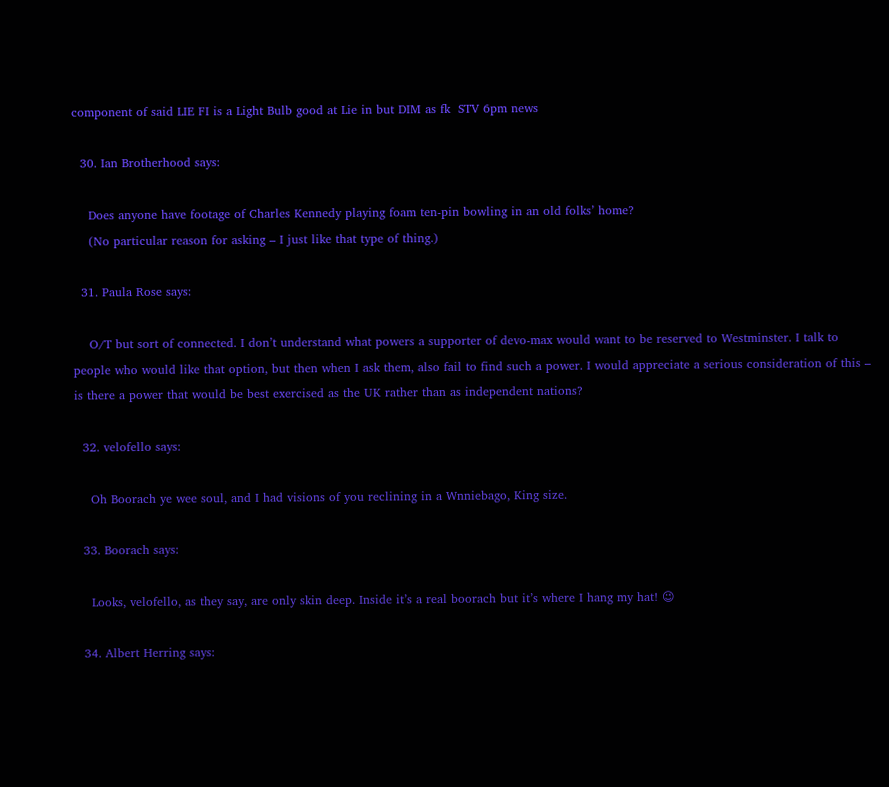component of said LIE FI is a Light Bulb good at Lie in but DIM as fk  STV 6pm news

  30. Ian Brotherhood says:

    Does anyone have footage of Charles Kennedy playing foam ten-pin bowling in an old folks’ home?
    (No particular reason for asking – I just like that type of thing.)

  31. Paula Rose says:

    O/T but sort of connected. I don’t understand what powers a supporter of devo-max would want to be reserved to Westminster. I talk to people who would like that option, but then when I ask them, also fail to find such a power. I would appreciate a serious consideration of this – is there a power that would be best exercised as the UK rather than as independent nations?

  32. velofello says:

    Oh Boorach ye wee soul, and I had visions of you reclining in a Wnniebago, King size.

  33. Boorach says:

    Looks, velofello, as they say, are only skin deep. Inside it’s a real boorach but it’s where I hang my hat! 😉

  34. Albert Herring says: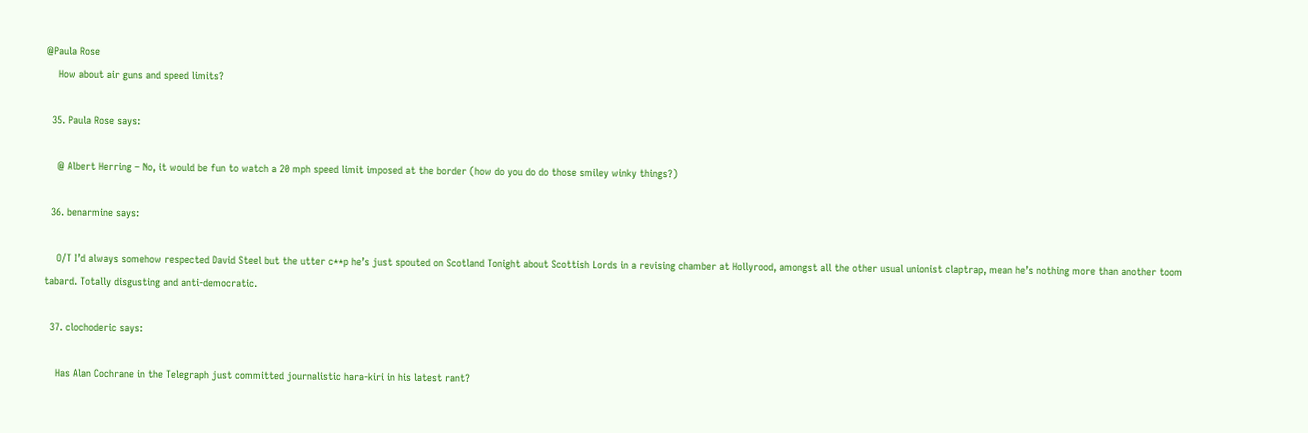@Paula Rose
    How about air guns and speed limits?

  35. Paula Rose says:

    @ Albert Herring – No, it would be fun to watch a 20 mph speed limit imposed at the border (how do you do do those smiley winky things?)

  36. benarmine says:

    O/T I’d always somehow respected David Steel but the utter c**p he’s just spouted on Scotland Tonight about Scottish Lords in a revising chamber at Hollyrood, amongst all the other usual unionist claptrap, mean he’s nothing more than another toom tabard. Totally disgusting and anti-democratic.

  37. clochoderic says:

    Has Alan Cochrane in the Telegraph just committed journalistic hara-kiri in his latest rant?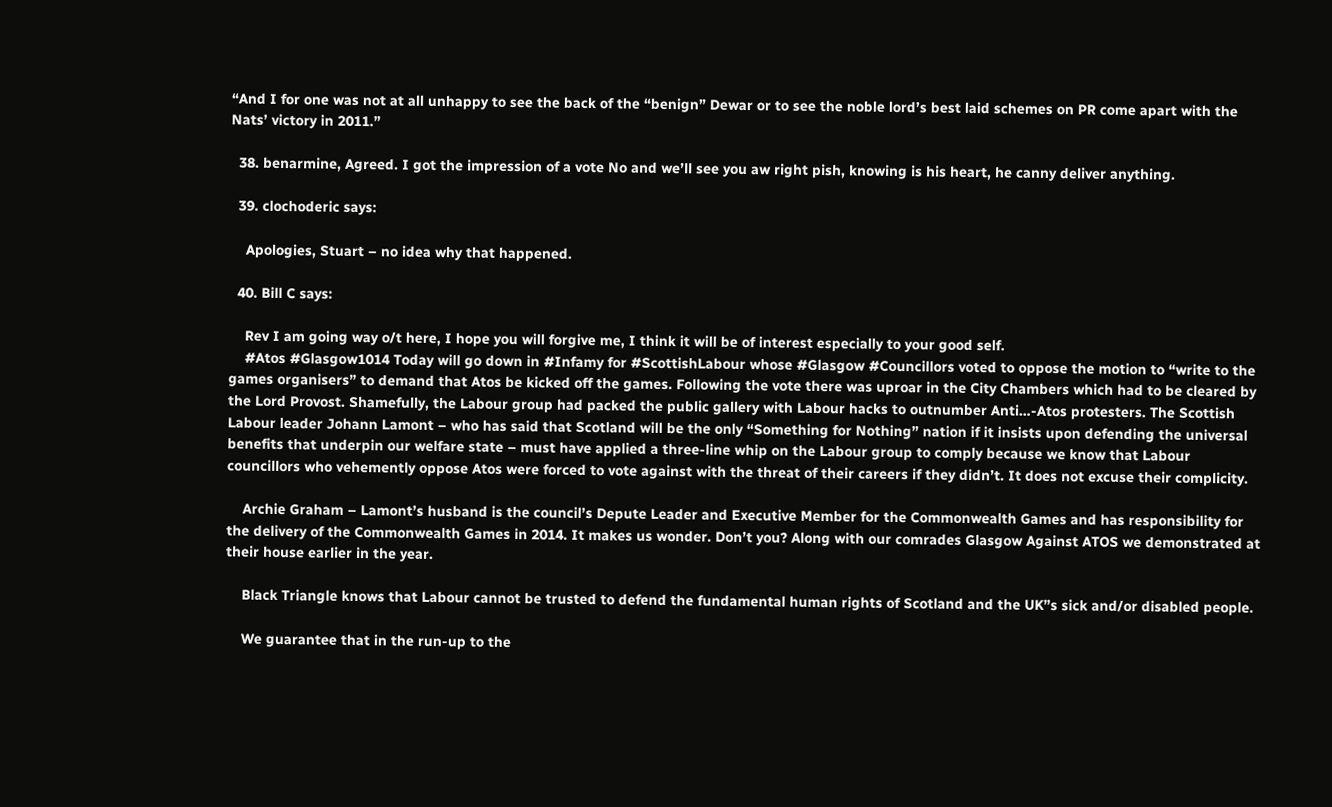“And I for one was not at all unhappy to see the back of the “benign” Dewar or to see the noble lord’s best laid schemes on PR come apart with the Nats’ victory in 2011.”

  38. benarmine, Agreed. I got the impression of a vote No and we’ll see you aw right pish, knowing is his heart, he canny deliver anything.

  39. clochoderic says:

    Apologies, Stuart – no idea why that happened.

  40. Bill C says:

    Rev I am going way o/t here, I hope you will forgive me, I think it will be of interest especially to your good self.
    #Atos #Glasgow1014 Today will go down in #Infamy for #ScottishLabour whose #Glasgow #Councillors voted to oppose the motion to “write to the games organisers” to demand that Atos be kicked off the games. Following the vote there was uproar in the City Chambers which had to be cleared by the Lord Provost. Shamefully, the Labour group had packed the public gallery with Labour hacks to outnumber Anti…-Atos protesters. The Scottish Labour leader Johann Lamont – who has said that Scotland will be the only “Something for Nothing” nation if it insists upon defending the universal benefits that underpin our welfare state – must have applied a three-line whip on the Labour group to comply because we know that Labour councillors who vehemently oppose Atos were forced to vote against with the threat of their careers if they didn’t. It does not excuse their complicity.

    Archie Graham – Lamont’s husband is the council’s Depute Leader and Executive Member for the Commonwealth Games and has responsibility for the delivery of the Commonwealth Games in 2014. It makes us wonder. Don’t you? Along with our comrades Glasgow Against ATOS we demonstrated at their house earlier in the year.

    Black Triangle knows that Labour cannot be trusted to defend the fundamental human rights of Scotland and the UK”s sick and/or disabled people.

    We guarantee that in the run-up to the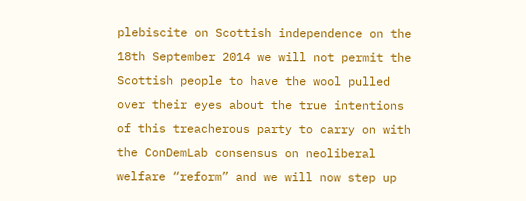plebiscite on Scottish independence on the 18th September 2014 we will not permit the Scottish people to have the wool pulled over their eyes about the true intentions of this treacherous party to carry on with the ConDemLab consensus on neoliberal welfare “reform” and we will now step up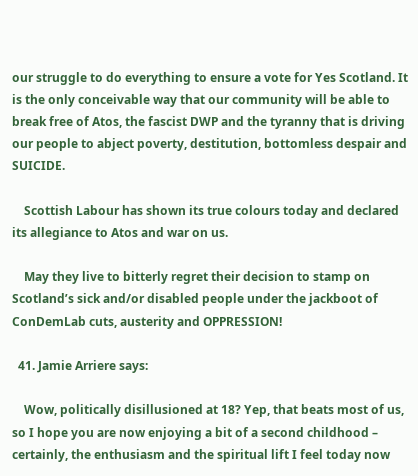our struggle to do everything to ensure a vote for Yes Scotland. It is the only conceivable way that our community will be able to break free of Atos, the fascist DWP and the tyranny that is driving our people to abject poverty, destitution, bottomless despair and SUICIDE.

    Scottish Labour has shown its true colours today and declared its allegiance to Atos and war on us.

    May they live to bitterly regret their decision to stamp on Scotland’s sick and/or disabled people under the jackboot of ConDemLab cuts, austerity and OPPRESSION!

  41. Jamie Arriere says:

    Wow, politically disillusioned at 18? Yep, that beats most of us, so I hope you are now enjoying a bit of a second childhood – certainly, the enthusiasm and the spiritual lift I feel today now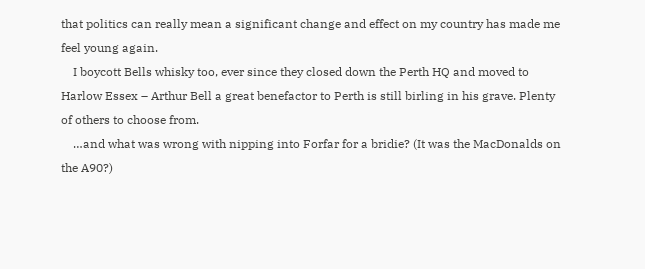that politics can really mean a significant change and effect on my country has made me feel young again.
    I boycott Bells whisky too, ever since they closed down the Perth HQ and moved to Harlow Essex – Arthur Bell a great benefactor to Perth is still birling in his grave. Plenty of others to choose from.
    …and what was wrong with nipping into Forfar for a bridie? (It was the MacDonalds on the A90?)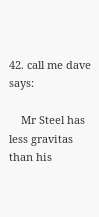42. call me dave says:

    Mr Steel has less gravitas than his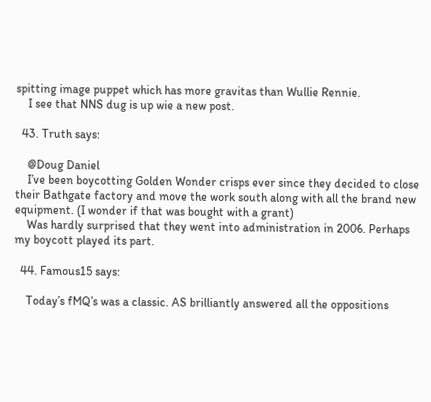spitting image puppet which has more gravitas than Wullie Rennie.
    I see that NNS dug is up wie a new post.

  43. Truth says:

    @Doug Daniel
    I’ve been boycotting Golden Wonder crisps ever since they decided to close their Bathgate factory and move the work south along with all the brand new equipment. (I wonder if that was bought with a grant)
    Was hardly surprised that they went into administration in 2006. Perhaps my boycott played its part.

  44. Famous15 says:

    Today’s fMQ’s was a classic. AS brilliantly answered all the oppositions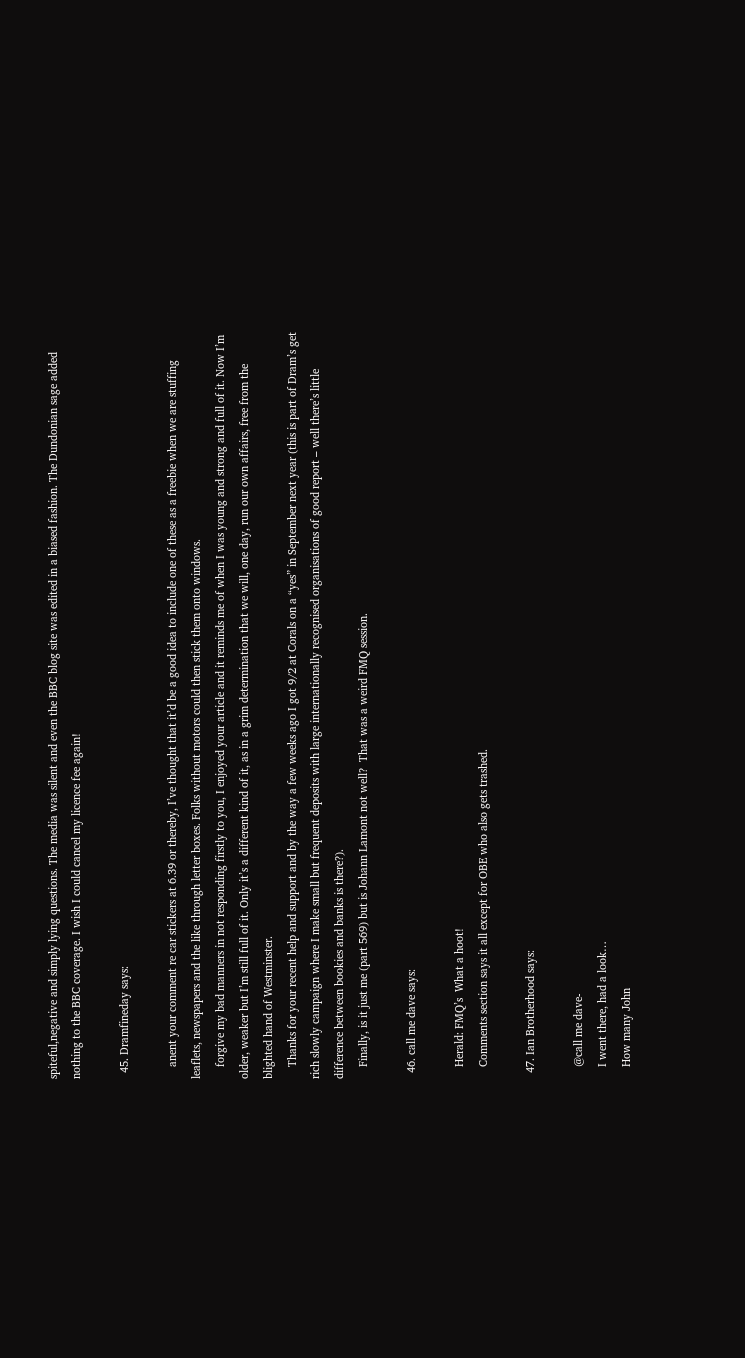spiteful,negative and simply lying questions. The media was silent and even the BBC blog site was edited in a biased fashion. The Dundonian sage added nothing to the BBC coverage. I wish I could cancel my licence fee again!

  45. Dramfineday says:

    anent your comment re car stickers at 6.39 or thereby, I’ve thought that it’d be a good idea to include one of these as a freebie when we are stuffing leaflets, newspapers and the like through letter boxes. Folks without motors could then stick them onto windows.
    forgive my bad manners in not responding firstly to you, I enjoyed your article and it reminds me of when I was young and strong and full of it. Now I’m older, weaker but I’m still full of it. Only it’s a different kind of it, as in a grim determination that we will, one day, run our own affairs, free from the blighted hand of Westminster.
    Thanks for your recent help and support and by the way a few weeks ago I got 9/2 at Corals on a “yes” in September next year (this is part of Dram’s get rich slowly campaign where I make small but frequent deposits with large internationally recognised organisations of good report – well there’s little difference between bookies and banks is there?).
    Finally, is it just me (part 569) but is Johann Lamont not well?  That was a weird FMQ session.

  46. call me dave says:

    Herald: FMQ’s  What a hoot!
    Comments section says it all except for OBE who also gets trashed.

  47. Ian Brotherhood says:

    @call me dave-
    I went there, had a look…
    How many John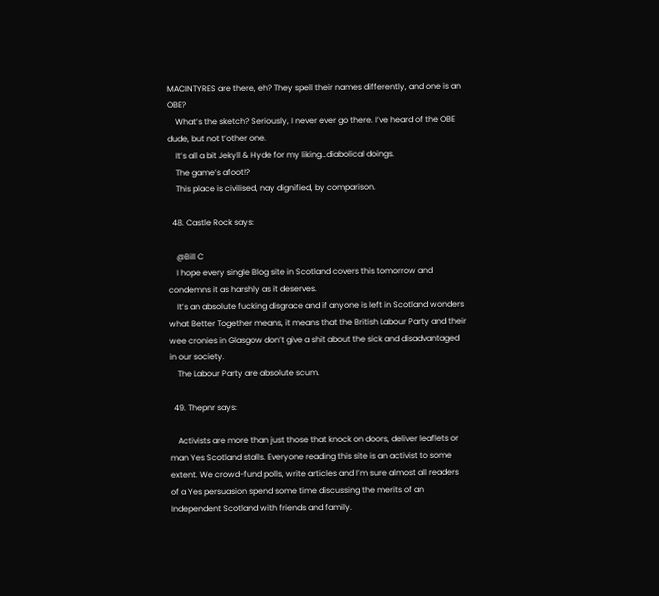MACINTYRES are there, eh? They spell their names differently, and one is an OBE?
    What’s the sketch? Seriously, I never ever go there. I’ve heard of the OBE dude, but not t’other one.
    It’s all a bit Jekyll & Hyde for my liking…diabolical doings.
    The game’s afoot!?
    This place is civilised, nay dignified, by comparison.

  48. Castle Rock says:

    @Bill C
    I hope every single Blog site in Scotland covers this tomorrow and condemns it as harshly as it deserves.
    It’s an absolute fucking disgrace and if anyone is left in Scotland wonders what Better Together means, it means that the British Labour Party and their wee cronies in Glasgow don’t give a shit about the sick and disadvantaged in our society.
    The Labour Party are absolute scum.

  49. Thepnr says:

    Activists are more than just those that knock on doors, deliver leaflets or man Yes Scotland stalls. Everyone reading this site is an activist to some extent. We crowd-fund polls, write articles and I’m sure almost all readers of a Yes persuasion spend some time discussing the merits of an Independent Scotland with friends and family.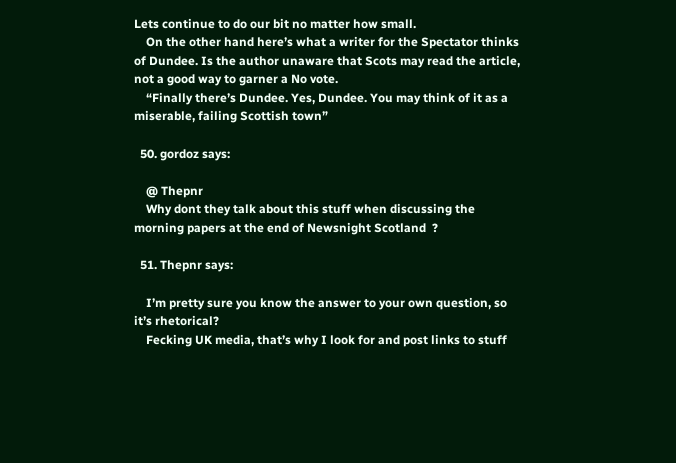Lets continue to do our bit no matter how small.
    On the other hand here’s what a writer for the Spectator thinks of Dundee. Is the author unaware that Scots may read the article, not a good way to garner a No vote.
    “Finally there’s Dundee. Yes, Dundee. You may think of it as a miserable, failing Scottish town”

  50. gordoz says:

    @ Thepnr
    Why dont they talk about this stuff when discussing the morning papers at the end of Newsnight Scotland  ?

  51. Thepnr says:

    I’m pretty sure you know the answer to your own question, so it’s rhetorical?
    Fecking UK media, that’s why I look for and post links to stuff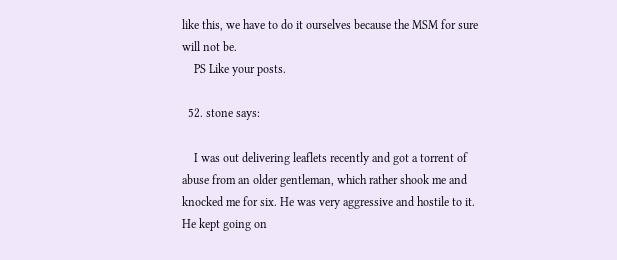like this, we have to do it ourselves because the MSM for sure will not be.
    PS Like your posts.

  52. stone says:

    I was out delivering leaflets recently and got a torrent of abuse from an older gentleman, which rather shook me and knocked me for six. He was very aggressive and hostile to it. He kept going on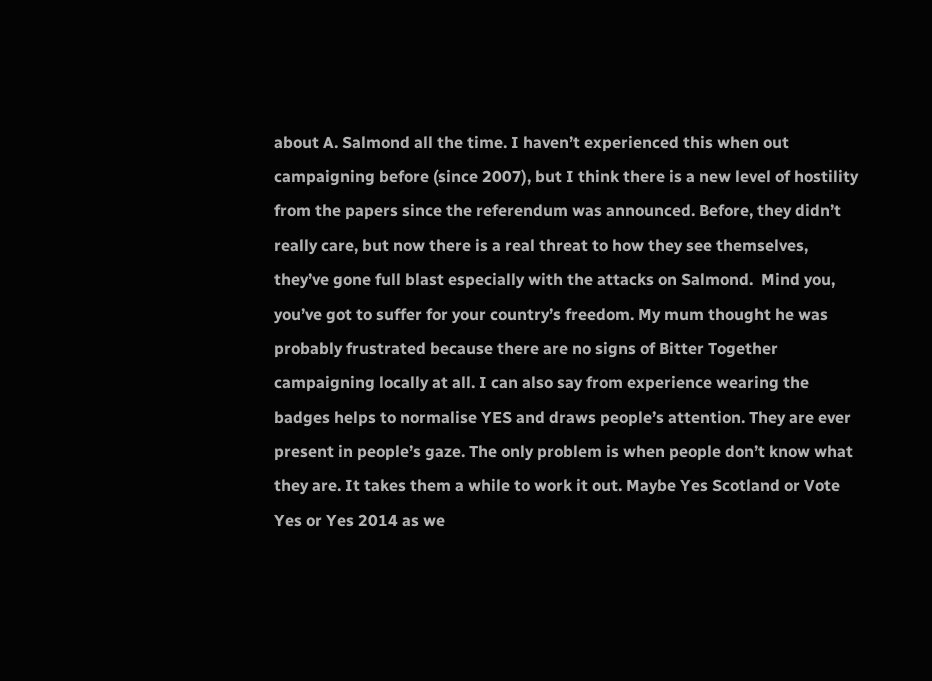about A. Salmond all the time. I haven’t experienced this when out campaigning before (since 2007), but I think there is a new level of hostility from the papers since the referendum was announced. Before, they didn’t really care, but now there is a real threat to how they see themselves, they’ve gone full blast especially with the attacks on Salmond.  Mind you, you’ve got to suffer for your country’s freedom. My mum thought he was probably frustrated because there are no signs of Bitter Together campaigning locally at all. I can also say from experience wearing the badges helps to normalise YES and draws people’s attention. They are ever present in people’s gaze. The only problem is when people don’t know what they are. It takes them a while to work it out. Maybe Yes Scotland or Vote Yes or Yes 2014 as we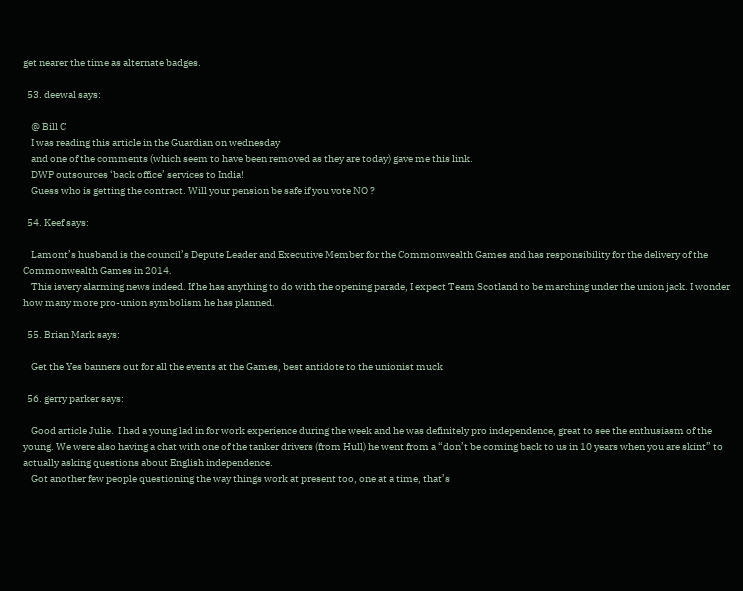get nearer the time as alternate badges.

  53. deewal says:

    @ Bill C
    I was reading this article in the Guardian on wednesday
    and one of the comments (which seem to have been removed as they are today) gave me this link.
    DWP outsources ‘back office’ services to India!
    Guess who is getting the contract. Will your pension be safe if you vote NO ?

  54. Keef says:

    Lamont’s husband is the council’s Depute Leader and Executive Member for the Commonwealth Games and has responsibility for the delivery of the Commonwealth Games in 2014.
    This isvery alarming news indeed. If he has anything to do with the opening parade, I expect Team Scotland to be marching under the union jack. I wonder how many more pro-union symbolism he has planned.

  55. Brian Mark says:

    Get the Yes banners out for all the events at the Games, best antidote to the unionist muck

  56. gerry parker says:

    Good article Julie.  I had a young lad in for work experience during the week and he was definitely pro independence, great to see the enthusiasm of the young. We were also having a chat with one of the tanker drivers (from Hull) he went from a “don’t be coming back to us in 10 years when you are skint” to actually asking questions about English independence.
    Got another few people questioning the way things work at present too, one at a time, that’s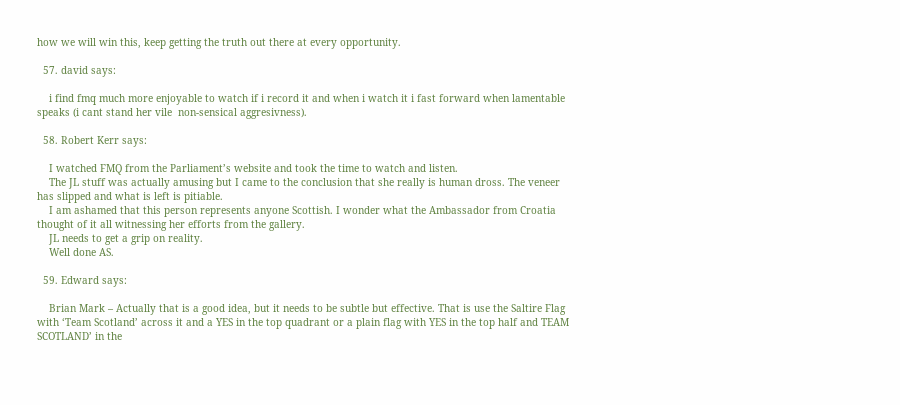how we will win this, keep getting the truth out there at every opportunity.

  57. david says:

    i find fmq much more enjoyable to watch if i record it and when i watch it i fast forward when lamentable speaks (i cant stand her vile  non-sensical aggresivness).

  58. Robert Kerr says:

    I watched FMQ from the Parliament’s website and took the time to watch and listen.
    The JL stuff was actually amusing but I came to the conclusion that she really is human dross. The veneer has slipped and what is left is pitiable.
    I am ashamed that this person represents anyone Scottish. I wonder what the Ambassador from Croatia thought of it all witnessing her efforts from the gallery.
    JL needs to get a grip on reality.
    Well done AS.

  59. Edward says:

    Brian Mark – Actually that is a good idea, but it needs to be subtle but effective. That is use the Saltire Flag with ‘Team Scotland’ across it and a YES in the top quadrant or a plain flag with YES in the top half and TEAM SCOTLAND’ in the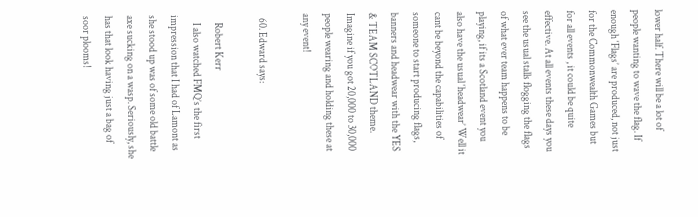lower half. There will be a lot of people wanting to wave the flag. If enough ‘Flags’ are produced, not just for the Commonwealth Games but for all events , it could be quite effective. At all events these days you see the usual stalls flogging the flags of what ever team happens to be playing, if its a Scotland event you also have the usual ‘headwear’ Well it cant be beyond the capabilities of someone to start producing flags, banners and headwear with the YES & TEAM SCOTLAND theme. Imagine if you got 20,000 to 30,000 people wearing and holding these at any event!

  60. Edward says:

    Robert Kerr
    I also watched FMQ’s the first impression that I had of Lamont as she stood up was of some old battle axe sucking on a wasp. Seriously, she has that look having just a bag of soor plooms!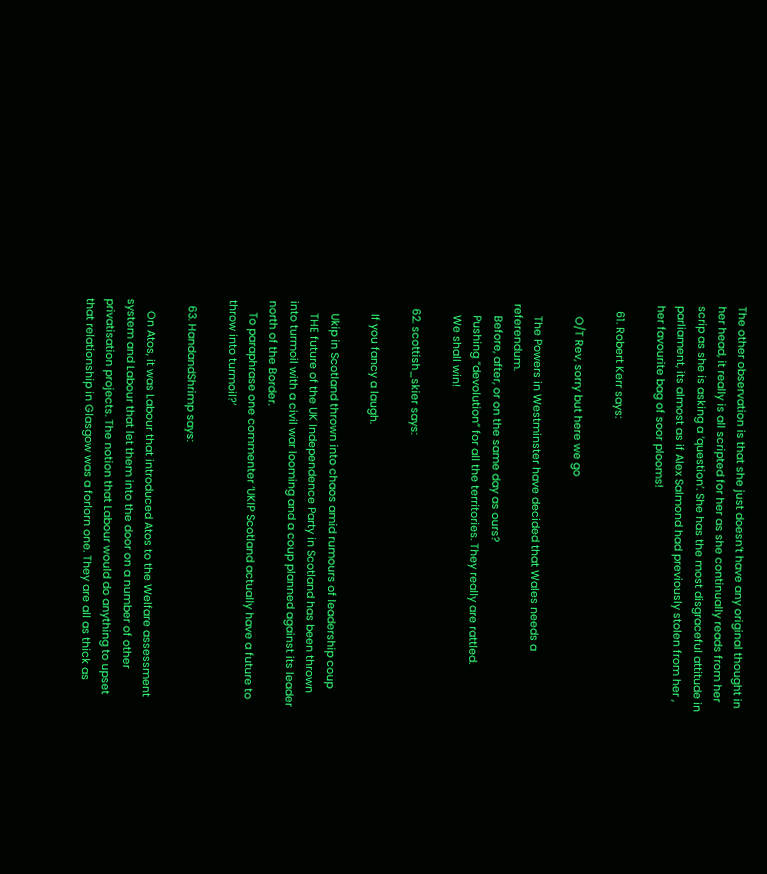The other observation is that she just doesn’t have any original thought in her head, it really is all scripted for her as she continually reads from her scrip as she is asking a ‘question’. She has the most disgraceful attitude in parliament, its almost as if Alex Salmond had previously stolen from her , her favourite bag of soor plooms!

  61. Robert Kerr says:

    O/T Rev, sorry but here we go

    The Powers in Westminster have decided that Wales needs a referendum.
    Before, after, or on the same day as ours?
    Pushing “devolution” for all the territories. They really are rattled.
    We shall win!

  62. scottish_skier says:

    If you fancy a laugh.

    Ukip in Scotland thrown into chaos amid rumours of leadership coup
    THE future of the UK Independence Party in Scotland has been thrown into turmoil with a civil war looming and a coup planned against its leader north of the Border.
    To paraphrase one commenter ‘UKIP Scotland actually have a future to throw into turmoil?’

  63. HandandShrimp says:

    On Atos, it was Labour that introduced Atos to the Welfare assessment system and Labour that let them into the door on a number of other privatisation projects. The notion that Labour would do anything to upset that relationship in Glasgow was a forlorn one. They are all as thick as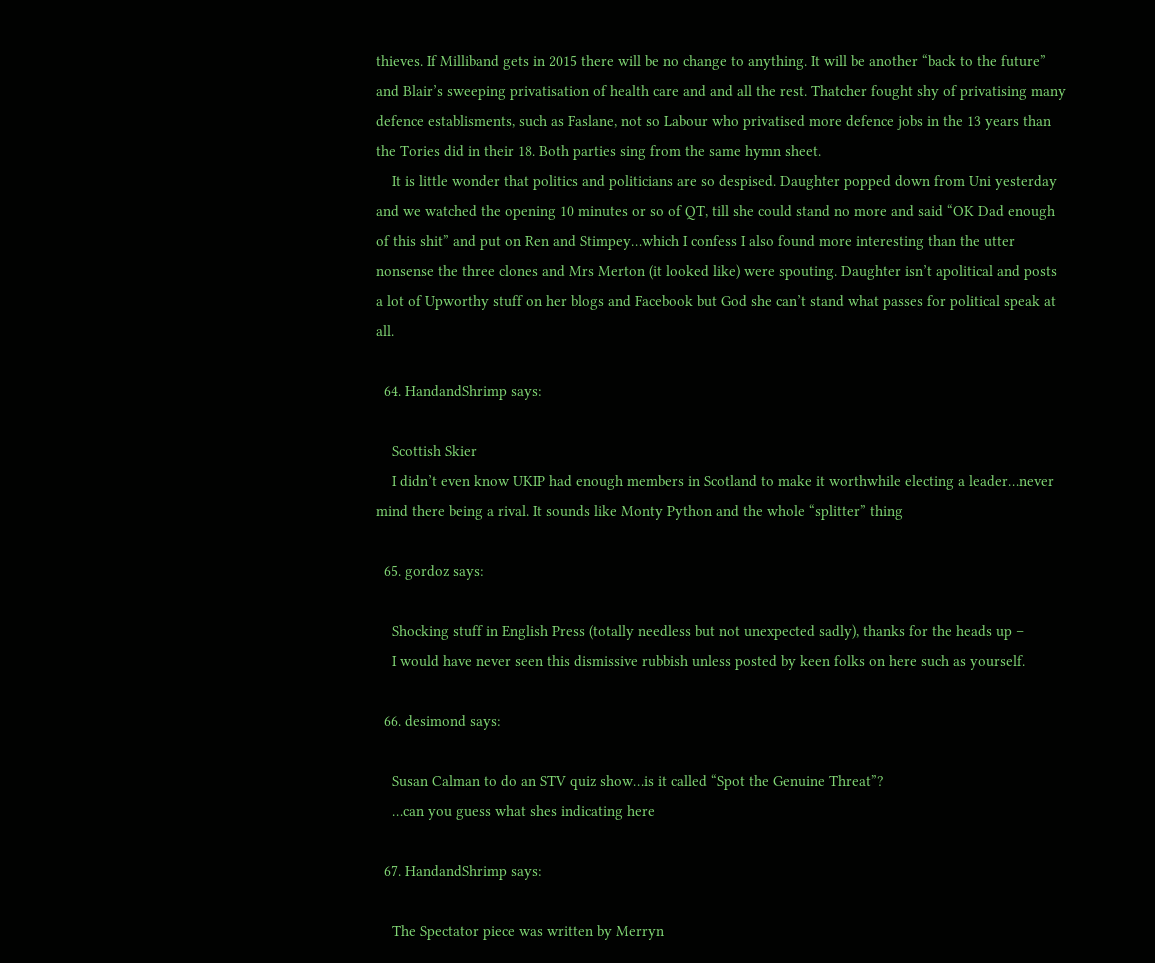thieves. If Milliband gets in 2015 there will be no change to anything. It will be another “back to the future” and Blair’s sweeping privatisation of health care and and all the rest. Thatcher fought shy of privatising many defence establisments, such as Faslane, not so Labour who privatised more defence jobs in the 13 years than the Tories did in their 18. Both parties sing from the same hymn sheet.
    It is little wonder that politics and politicians are so despised. Daughter popped down from Uni yesterday and we watched the opening 10 minutes or so of QT, till she could stand no more and said “OK Dad enough of this shit” and put on Ren and Stimpey…which I confess I also found more interesting than the utter nonsense the three clones and Mrs Merton (it looked like) were spouting. Daughter isn’t apolitical and posts a lot of Upworthy stuff on her blogs and Facebook but God she can’t stand what passes for political speak at all.

  64. HandandShrimp says:

    Scottish Skier
    I didn’t even know UKIP had enough members in Scotland to make it worthwhile electing a leader…never mind there being a rival. It sounds like Monty Python and the whole “splitter” thing

  65. gordoz says:

    Shocking stuff in English Press (totally needless but not unexpected sadly), thanks for the heads up –
    I would have never seen this dismissive rubbish unless posted by keen folks on here such as yourself.

  66. desimond says:

    Susan Calman to do an STV quiz show…is it called “Spot the Genuine Threat”?
    …can you guess what shes indicating here

  67. HandandShrimp says:

    The Spectator piece was written by Merryn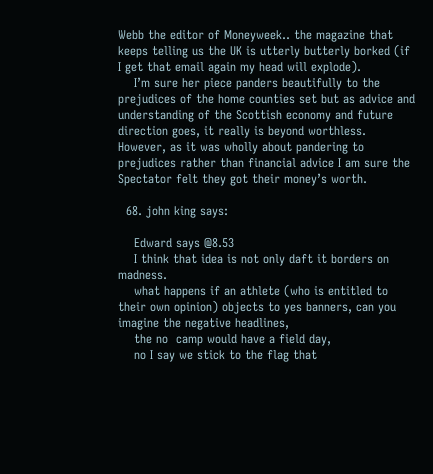Webb the editor of Moneyweek.. the magazine that keeps telling us the UK is utterly butterly borked (if I get that email again my head will explode).
    I’m sure her piece panders beautifully to the prejudices of the home counties set but as advice and understanding of the Scottish economy and future direction goes, it really is beyond worthless. However, as it was wholly about pandering to prejudices rather than financial advice I am sure the Spectator felt they got their money’s worth.

  68. john king says:

    Edward says @8.53
    I think that idea is not only daft it borders on madness.
    what happens if an athlete (who is entitled to their own opinion) objects to yes banners, can you imagine the negative headlines,
    the no  camp would have a field day,
    no I say we stick to the flag that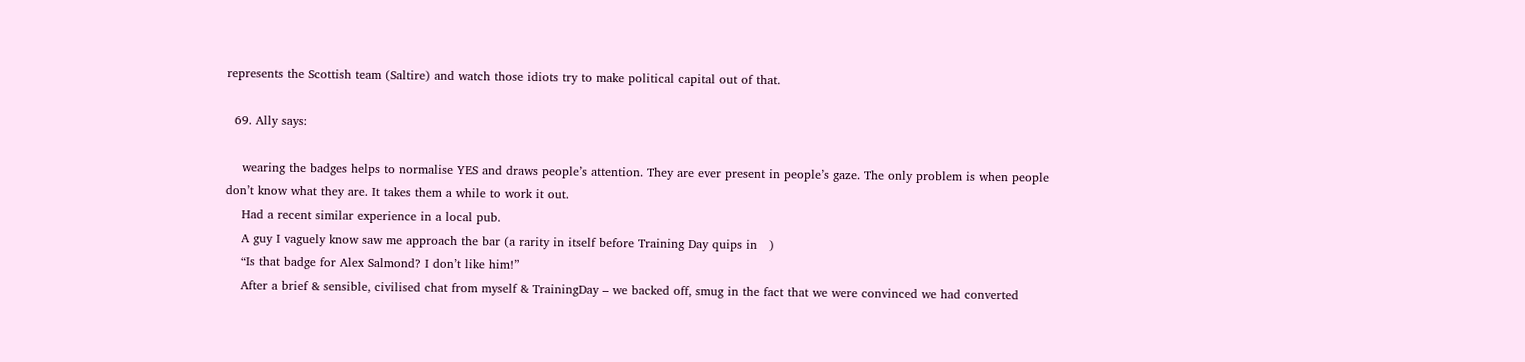represents the Scottish team (Saltire) and watch those idiots try to make political capital out of that.

  69. Ally says:

    wearing the badges helps to normalise YES and draws people’s attention. They are ever present in people’s gaze. The only problem is when people don’t know what they are. It takes them a while to work it out.
    Had a recent similar experience in a local pub.
    A guy I vaguely know saw me approach the bar (a rarity in itself before Training Day quips in   )
    “Is that badge for Alex Salmond? I don’t like him!”
    After a brief & sensible, civilised chat from myself & TrainingDay – we backed off, smug in the fact that we were convinced we had converted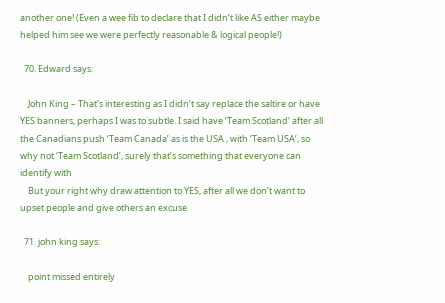another one! (Even a wee fib to declare that I didn’t like AS either maybe helped him see we were perfectly reasonable & logical people!)

  70. Edward says:

    John King – That’s interesting as I didn’t say replace the saltire or have YES banners, perhaps I was to subtle. I said have ‘Team Scotland’ after all the Canadians push ‘Team Canada’ as is the USA , with ‘Team USA’, so why not ‘Team Scotland’, surely that’s something that everyone can identify with
    But your right why draw attention to YES, after all we don’t want to upset people and give others an excuse

  71. john king says:

    point missed entirely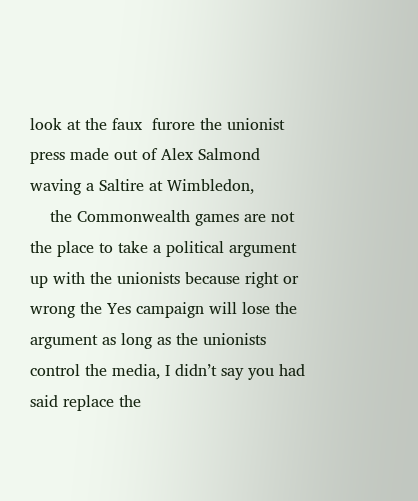look at the faux  furore the unionist press made out of Alex Salmond waving a Saltire at Wimbledon,
    the Commonwealth games are not the place to take a political argument up with the unionists because right or wrong the Yes campaign will lose the argument as long as the unionists control the media, I didn’t say you had said replace the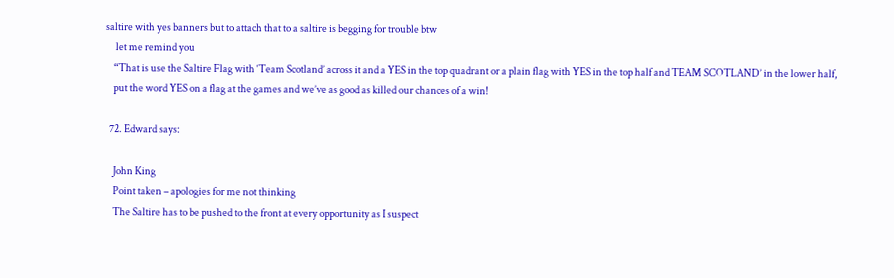saltire with yes banners but to attach that to a saltire is begging for trouble btw
     let me remind you
    “That is use the Saltire Flag with ‘Team Scotland’ across it and a YES in the top quadrant or a plain flag with YES in the top half and TEAM SCOTLAND’ in the lower half,
    put the word YES on a flag at the games and we’ve as good as killed our chances of a win!

  72. Edward says:

    John King
    Point taken – apologies for me not thinking
    The Saltire has to be pushed to the front at every opportunity as I suspect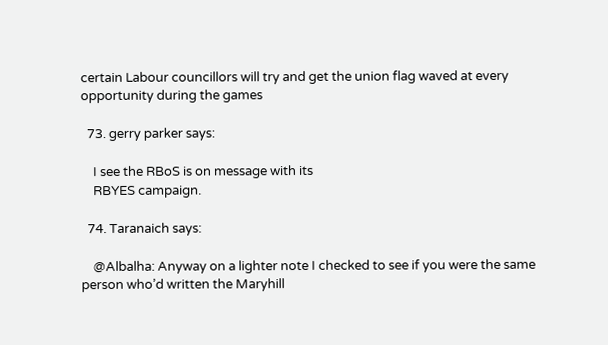certain Labour councillors will try and get the union flag waved at every opportunity during the games

  73. gerry parker says:

    I see the RBoS is on message with its
    RBYES campaign.

  74. Taranaich says:

    @Albalha: Anyway on a lighter note I checked to see if you were the same person who’d written the Maryhill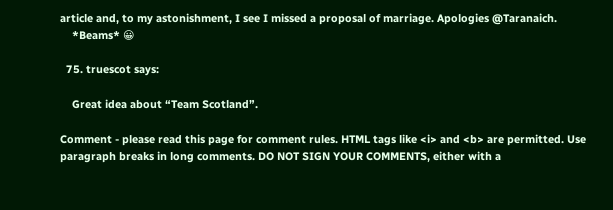article and, to my astonishment, I see I missed a proposal of marriage. Apologies @Taranaich.
    *Beams* 😀

  75. truescot says:

    Great idea about “Team Scotland”.

Comment - please read this page for comment rules. HTML tags like <i> and <b> are permitted. Use paragraph breaks in long comments. DO NOT SIGN YOUR COMMENTS, either with a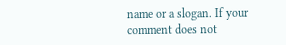name or a slogan. If your comment does not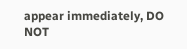appear immediately, DO NOT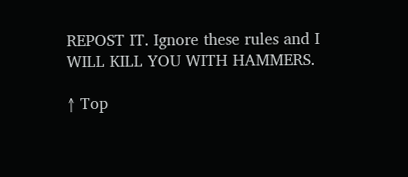REPOST IT. Ignore these rules and I WILL KILL YOU WITH HAMMERS.

↑ Top